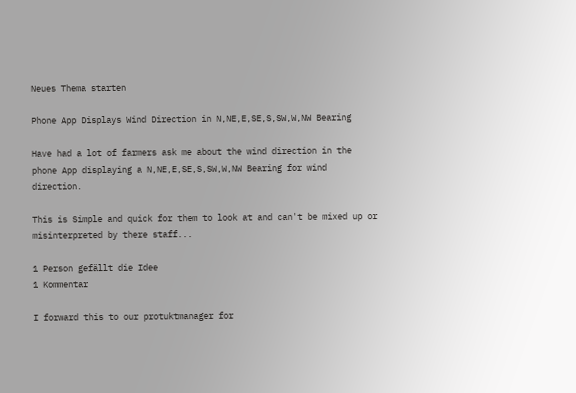Neues Thema starten

Phone App Displays Wind Direction in N,NE,E,SE,S,SW,W,NW Bearing

Have had a lot of farmers ask me about the wind direction in the phone App displaying a N,NE,E,SE,S,SW,W,NW Bearing for wind direction.

This is Simple and quick for them to look at and can't be mixed up or misinterpreted by there staff...

1 Person gefällt die Idee
1 Kommentar

I forward this to our protuktmanager for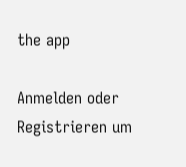the app

Anmelden oder Registrieren um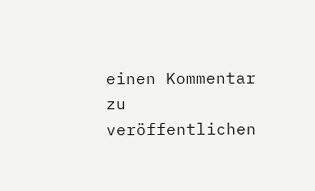einen Kommentar zu veröffentlichen